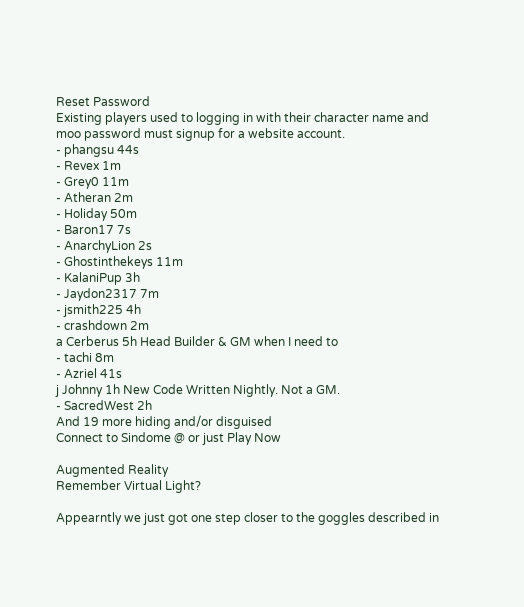Reset Password
Existing players used to logging in with their character name and moo password must signup for a website account.
- phangsu 44s
- Revex 1m
- Grey0 11m
- Atheran 2m
- Holiday 50m
- Baron17 7s
- AnarchyLion 2s
- Ghostinthekeys 11m
- KalaniPup 3h
- Jaydon2317 7m
- jsmith225 4h
- crashdown 2m
a Cerberus 5h Head Builder & GM when I need to
- tachi 8m
- Azriel 41s
j Johnny 1h New Code Written Nightly. Not a GM.
- SacredWest 2h
And 19 more hiding and/or disguised
Connect to Sindome @ or just Play Now

Augmented Reality
Remember Virtual Light?

Appearntly we just got one step closer to the goggles described in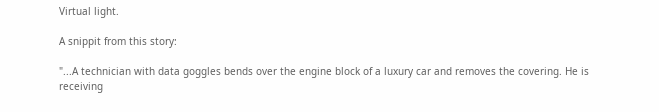Virtual light.

A snippit from this story:

"...A technician with data goggles bends over the engine block of a luxury car and removes the covering. He is receiving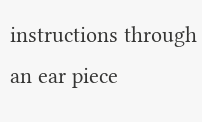instructions through an ear piece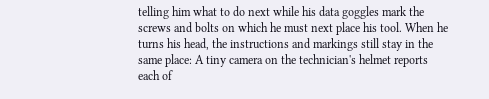telling him what to do next while his data goggles mark the screws and bolts on which he must next place his tool. When he turns his head, the instructions and markings still stay in the same place: A tiny camera on the technician's helmet reports each of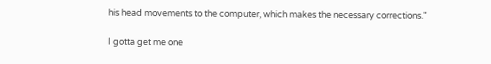his head movements to the computer, which makes the necessary corrections."

I gotta get me one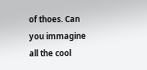of thoes. Can you immagine all the cool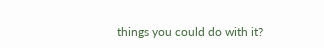things you could do with it?